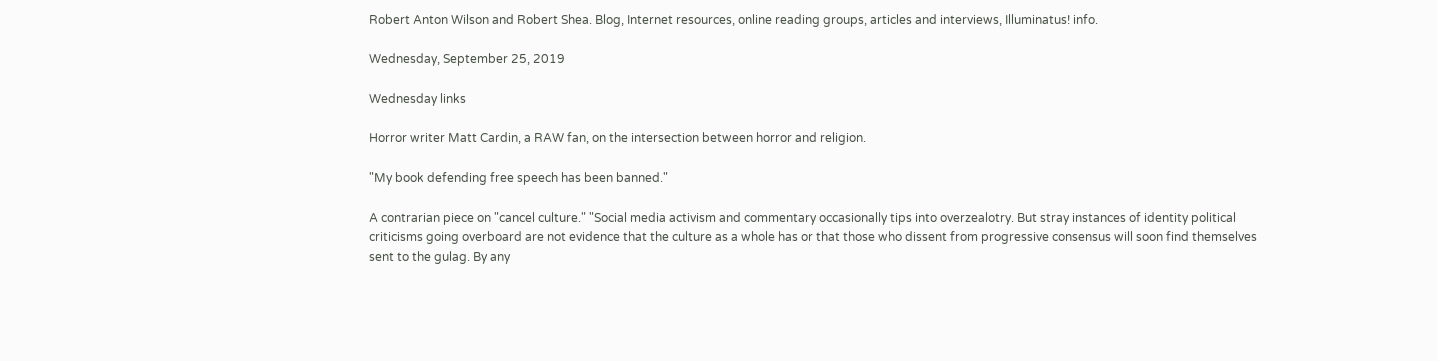Robert Anton Wilson and Robert Shea. Blog, Internet resources, online reading groups, articles and interviews, Illuminatus! info.

Wednesday, September 25, 2019

Wednesday links

Horror writer Matt Cardin, a RAW fan, on the intersection between horror and religion.

"My book defending free speech has been banned."

A contrarian piece on "cancel culture." "Social media activism and commentary occasionally tips into overzealotry. But stray instances of identity political criticisms going overboard are not evidence that the culture as a whole has or that those who dissent from progressive consensus will soon find themselves sent to the gulag. By any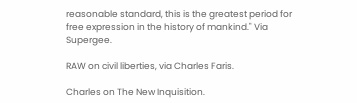reasonable standard, this is the greatest period for free expression in the history of mankind." Via Supergee.

RAW on civil liberties, via Charles Faris.

Charles on The New Inquisition.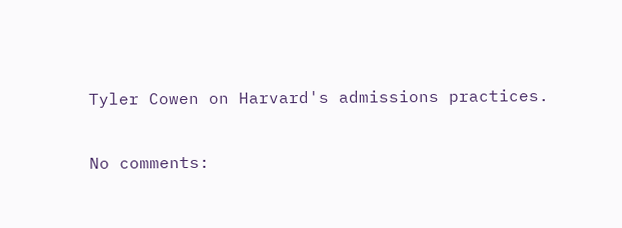Tyler Cowen on Harvard's admissions practices.

No comments: